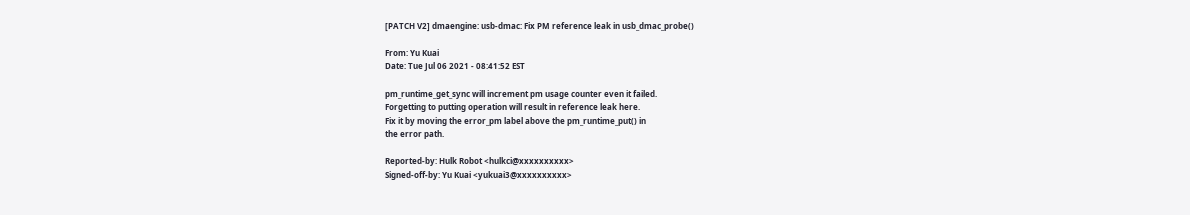[PATCH V2] dmaengine: usb-dmac: Fix PM reference leak in usb_dmac_probe()

From: Yu Kuai
Date: Tue Jul 06 2021 - 08:41:52 EST

pm_runtime_get_sync will increment pm usage counter even it failed.
Forgetting to putting operation will result in reference leak here.
Fix it by moving the error_pm label above the pm_runtime_put() in
the error path.

Reported-by: Hulk Robot <hulkci@xxxxxxxxxx>
Signed-off-by: Yu Kuai <yukuai3@xxxxxxxxxx>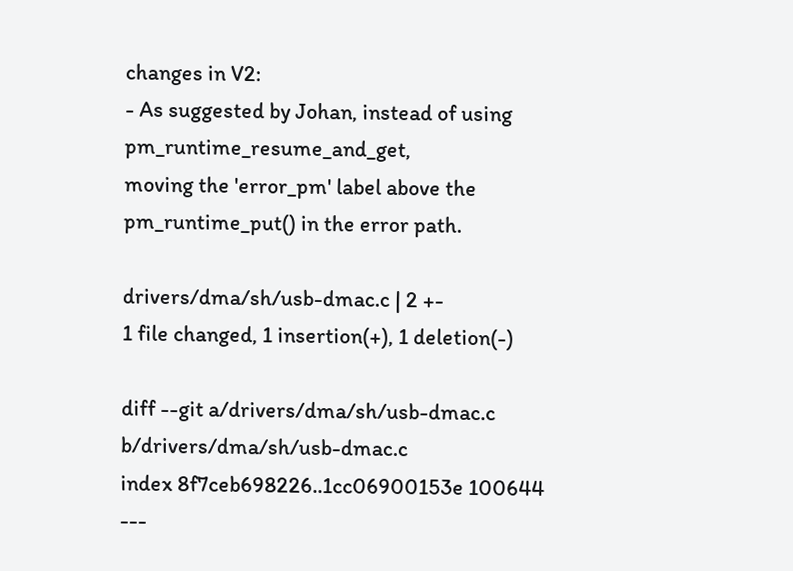changes in V2:
- As suggested by Johan, instead of using pm_runtime_resume_and_get,
moving the 'error_pm' label above the pm_runtime_put() in the error path.

drivers/dma/sh/usb-dmac.c | 2 +-
1 file changed, 1 insertion(+), 1 deletion(-)

diff --git a/drivers/dma/sh/usb-dmac.c b/drivers/dma/sh/usb-dmac.c
index 8f7ceb698226..1cc06900153e 100644
---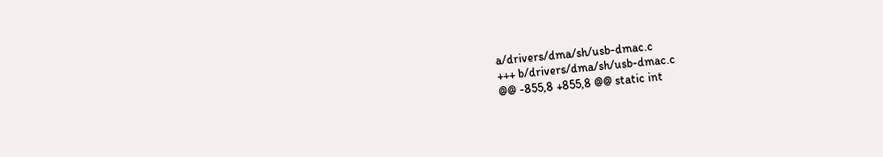a/drivers/dma/sh/usb-dmac.c
+++ b/drivers/dma/sh/usb-dmac.c
@@ -855,8 +855,8 @@ static int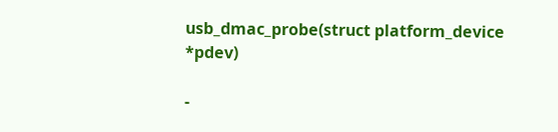usb_dmac_probe(struct platform_device *pdev)

-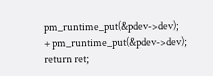pm_runtime_put(&pdev->dev);
+ pm_runtime_put(&pdev->dev);
return ret;